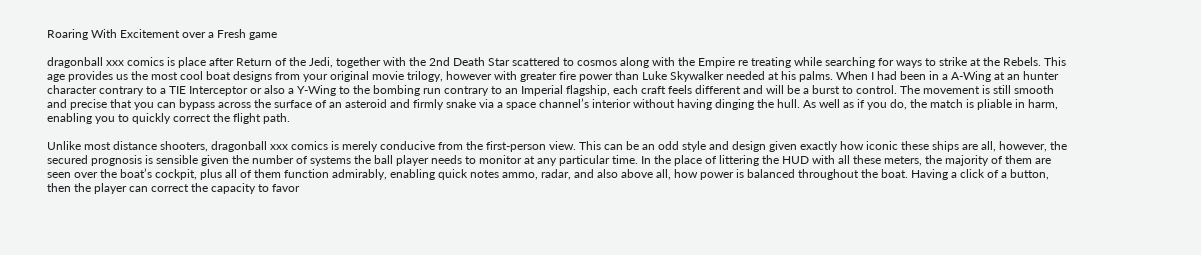Roaring With Excitement over a Fresh game

dragonball xxx comics is place after Return of the Jedi, together with the 2nd Death Star scattered to cosmos along with the Empire re treating while searching for ways to strike at the Rebels. This age provides us the most cool boat designs from your original movie trilogy, however with greater fire power than Luke Skywalker needed at his palms. When I had been in a A-Wing at an hunter character contrary to a TIE Interceptor or also a Y-Wing to the bombing run contrary to an Imperial flagship, each craft feels different and will be a burst to control. The movement is still smooth and precise that you can bypass across the surface of an asteroid and firmly snake via a space channel’s interior without having dinging the hull. As well as if you do, the match is pliable in harm, enabling you to quickly correct the flight path.

Unlike most distance shooters, dragonball xxx comics is merely conducive from the first-person view. This can be an odd style and design given exactly how iconic these ships are all, however, the secured prognosis is sensible given the number of systems the ball player needs to monitor at any particular time. In the place of littering the HUD with all these meters, the majority of them are seen over the boat’s cockpit, plus all of them function admirably, enabling quick notes ammo, radar, and also above all, how power is balanced throughout the boat. Having a click of a button, then the player can correct the capacity to favor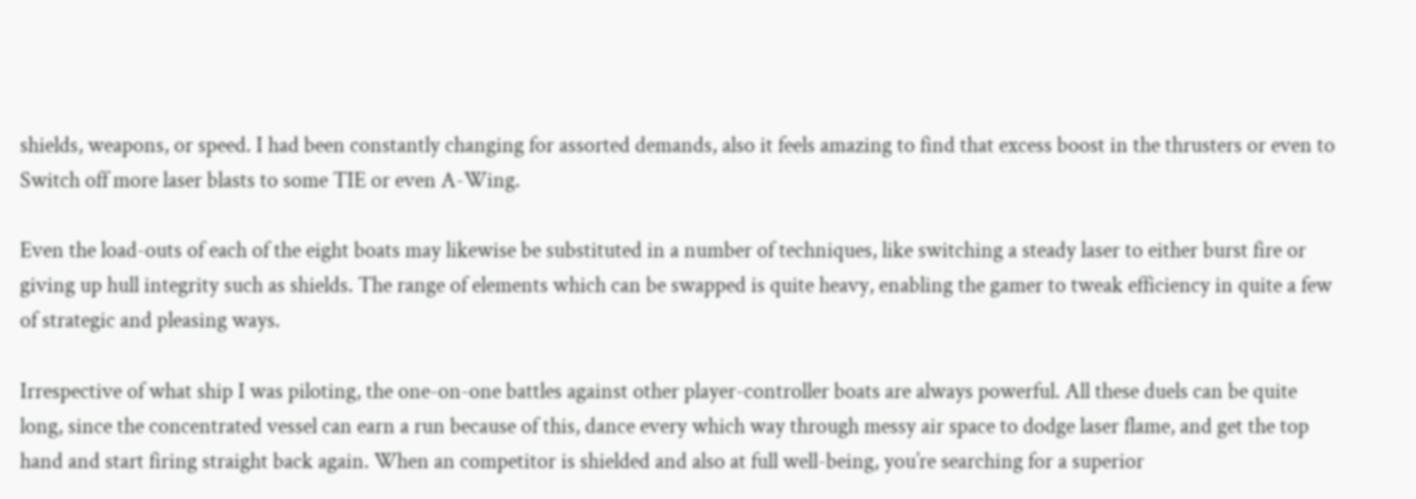shields, weapons, or speed. I had been constantly changing for assorted demands, also it feels amazing to find that excess boost in the thrusters or even to Switch off more laser blasts to some TIE or even A-Wing.

Even the load-outs of each of the eight boats may likewise be substituted in a number of techniques, like switching a steady laser to either burst fire or giving up hull integrity such as shields. The range of elements which can be swapped is quite heavy, enabling the gamer to tweak efficiency in quite a few of strategic and pleasing ways.

Irrespective of what ship I was piloting, the one-on-one battles against other player-controller boats are always powerful. All these duels can be quite long, since the concentrated vessel can earn a run because of this, dance every which way through messy air space to dodge laser flame, and get the top hand and start firing straight back again. When an competitor is shielded and also at full well-being, you’re searching for a superior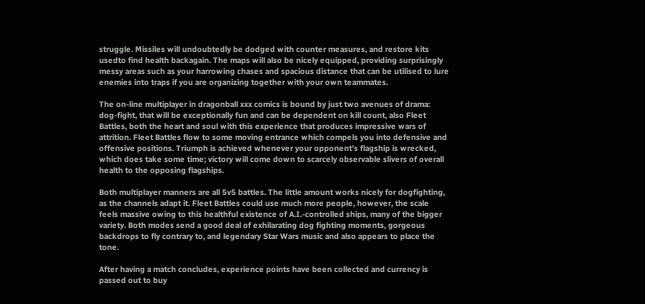struggle. Missiles will undoubtedly be dodged with counter measures, and restore kits usedto find health backagain. The maps will also be nicely equipped, providing surprisingly messy areas such as your harrowing chases and spacious distance that can be utilised to lure enemies into traps if you are organizing together with your own teammates.

The on-line multiplayer in dragonball xxx comics is bound by just two avenues of drama: dog-fight, that will be exceptionally fun and can be dependent on kill count, also Fleet Battles, both the heart and soul with this experience that produces impressive wars of attrition. Fleet Battles flow to some moving entrance which compels you into defensive and offensive positions. Triumph is achieved whenever your opponent’s flagship is wrecked, which does take some time; victory will come down to scarcely observable slivers of overall health to the opposing flagships.

Both multiplayer manners are all 5v5 battles. The little amount works nicely for dogfighting, as the channels adapt it. Fleet Battles could use much more people, however, the scale feels massive owing to this healthful existence of A.I.-controlled ships, many of the bigger variety. Both modes send a good deal of exhilarating dog fighting moments, gorgeous backdrops to fly contrary to, and legendary Star Wars music and also appears to place the tone.

After having a match concludes, experience points have been collected and currency is passed out to buy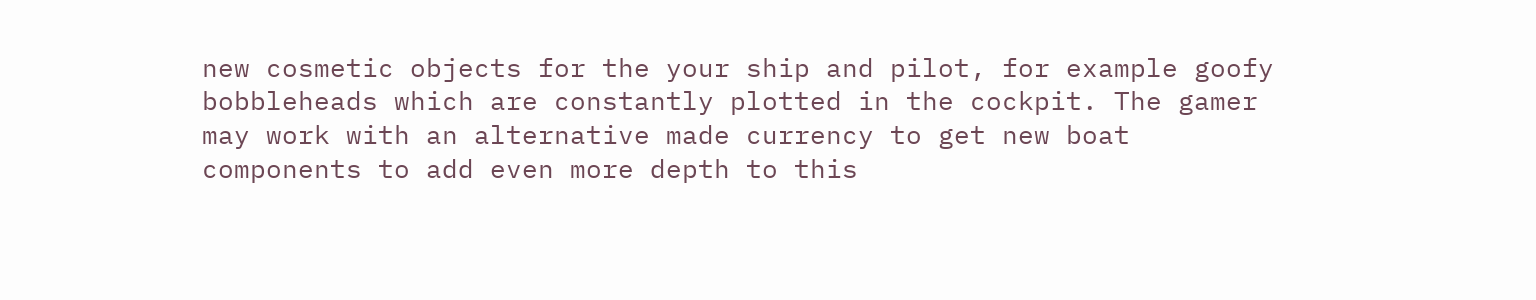new cosmetic objects for the your ship and pilot, for example goofy bobbleheads which are constantly plotted in the cockpit. The gamer may work with an alternative made currency to get new boat components to add even more depth to this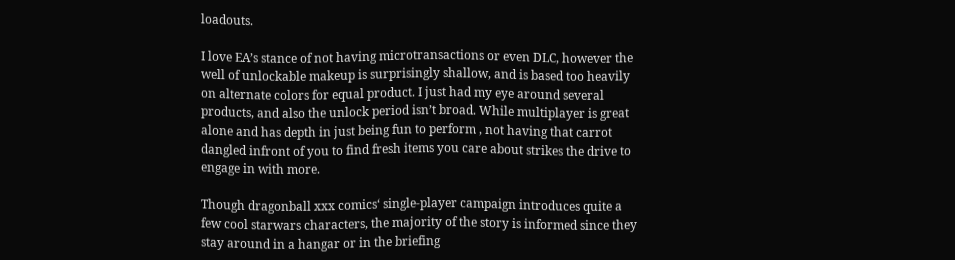loadouts.

I love EA’s stance of not having microtransactions or even DLC, however the well of unlockable makeup is surprisingly shallow, and is based too heavily on alternate colors for equal product. I just had my eye around several products, and also the unlock period isn’t broad. While multiplayer is great alone and has depth in just being fun to perform , not having that carrot dangled infront of you to find fresh items you care about strikes the drive to engage in with more.

Though dragonball xxx comics‘ single-player campaign introduces quite a few cool starwars characters, the majority of the story is informed since they stay around in a hangar or in the briefing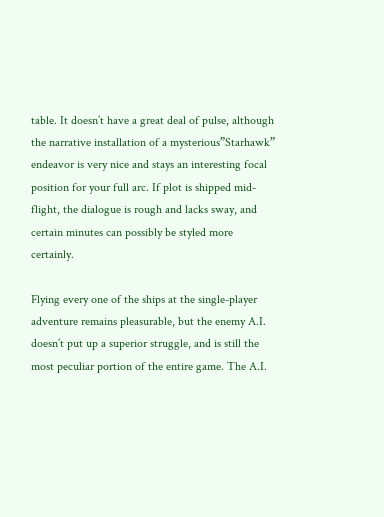table. It doesn’t have a great deal of pulse, although the narrative installation of a mysterious”Starhawk” endeavor is very nice and stays an interesting focal position for your full arc. If plot is shipped mid-flight, the dialogue is rough and lacks sway, and certain minutes can possibly be styled more certainly.

Flying every one of the ships at the single-player adventure remains pleasurable, but the enemy A.I. doesn’t put up a superior struggle, and is still the most peculiar portion of the entire game. The A.I.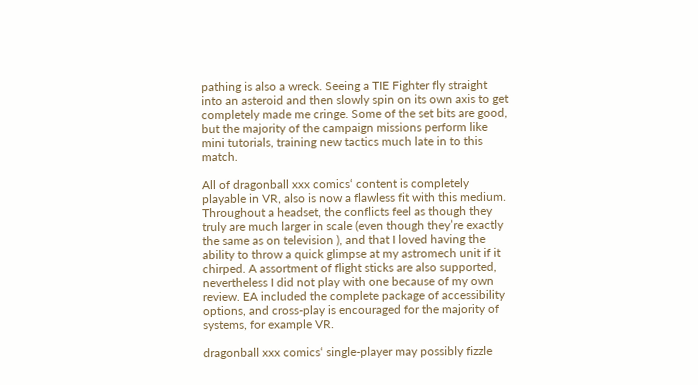pathing is also a wreck. Seeing a TIE Fighter fly straight into an asteroid and then slowly spin on its own axis to get completely made me cringe. Some of the set bits are good, but the majority of the campaign missions perform like mini tutorials, training new tactics much late in to this match.

All of dragonball xxx comics‘ content is completely playable in VR, also is now a flawless fit with this medium. Throughout a headset, the conflicts feel as though they truly are much larger in scale (even though they’re exactly the same as on television ), and that I loved having the ability to throw a quick glimpse at my astromech unit if it chirped. A assortment of flight sticks are also supported, nevertheless I did not play with one because of my own review. EA included the complete package of accessibility options, and cross-play is encouraged for the majority of systems, for example VR.

dragonball xxx comics‘ single-player may possibly fizzle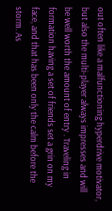out often like a malfunctioning hyperdrive motivator, but also the multi-player always impresses and will be well worth the amount of entry . Traveling in formation having a set of friends set a grin on my face, and that has been only the calm before the storm. As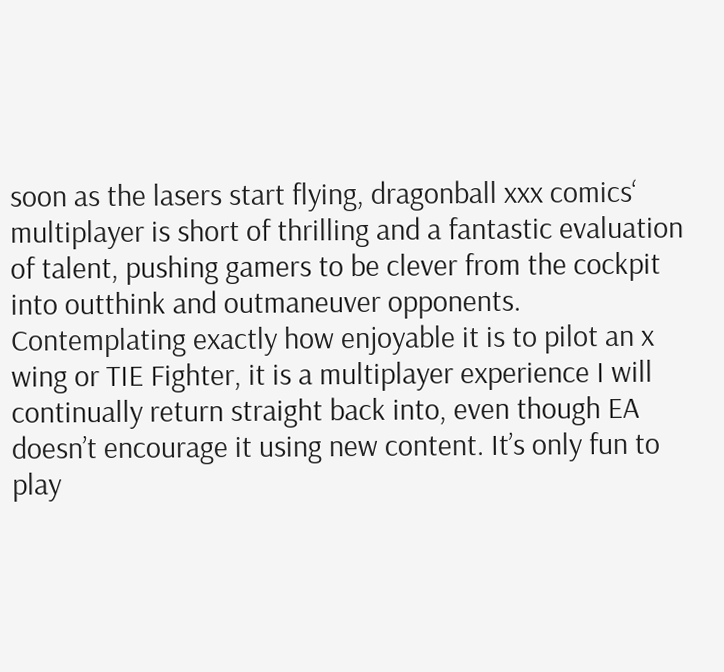soon as the lasers start flying, dragonball xxx comics‘ multiplayer is short of thrilling and a fantastic evaluation of talent, pushing gamers to be clever from the cockpit into outthink and outmaneuver opponents. Contemplating exactly how enjoyable it is to pilot an x wing or TIE Fighter, it is a multiplayer experience I will continually return straight back into, even though EA doesn’t encourage it using new content. It’s only fun to play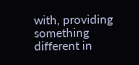with, providing something different in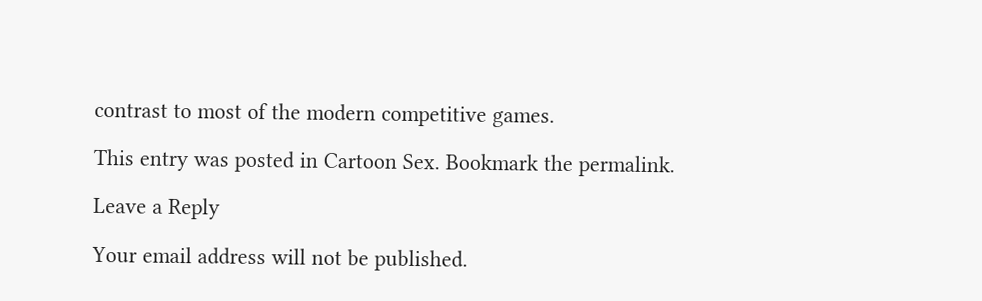contrast to most of the modern competitive games.

This entry was posted in Cartoon Sex. Bookmark the permalink.

Leave a Reply

Your email address will not be published.